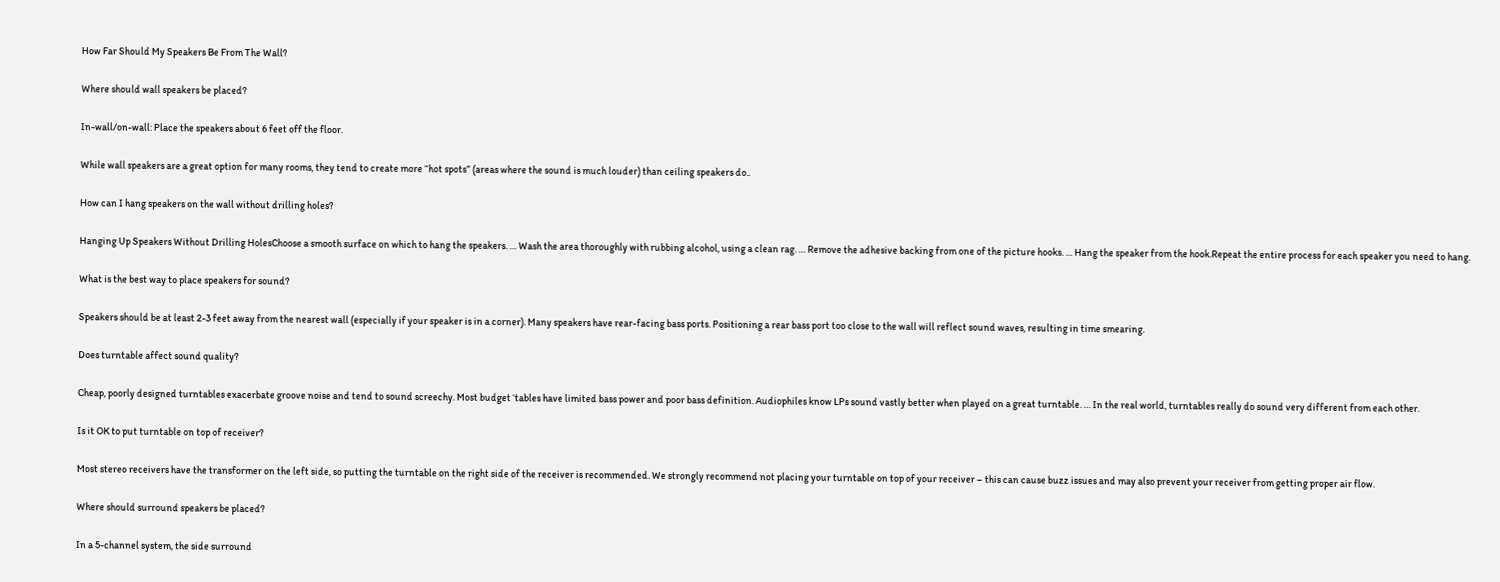How Far Should My Speakers Be From The Wall?

Where should wall speakers be placed?

In-wall/on-wall: Place the speakers about 6 feet off the floor.

While wall speakers are a great option for many rooms, they tend to create more “hot spots” (areas where the sound is much louder) than ceiling speakers do..

How can I hang speakers on the wall without drilling holes?

Hanging Up Speakers Without Drilling HolesChoose a smooth surface on which to hang the speakers. … Wash the area thoroughly with rubbing alcohol, using a clean rag. … Remove the adhesive backing from one of the picture hooks. … Hang the speaker from the hook.Repeat the entire process for each speaker you need to hang.

What is the best way to place speakers for sound?

Speakers should be at least 2-3 feet away from the nearest wall (especially if your speaker is in a corner). Many speakers have rear-facing bass ports. Positioning a rear bass port too close to the wall will reflect sound waves, resulting in time smearing.

Does turntable affect sound quality?

Cheap, poorly designed turntables exacerbate groove noise and tend to sound screechy. Most budget ‘tables have limited bass power and poor bass definition. Audiophiles know LPs sound vastly better when played on a great turntable. … In the real world, turntables really do sound very different from each other.

Is it OK to put turntable on top of receiver?

Most stereo receivers have the transformer on the left side, so putting the turntable on the right side of the receiver is recommended. We strongly recommend not placing your turntable on top of your receiver – this can cause buzz issues and may also prevent your receiver from getting proper air flow.

Where should surround speakers be placed?

In a 5-channel system, the side surround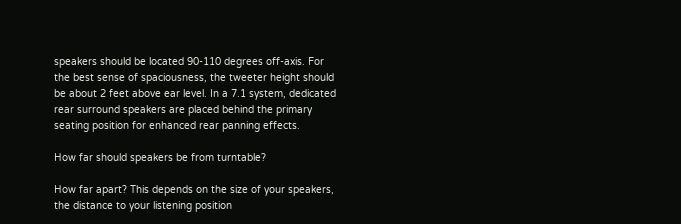speakers should be located 90-110 degrees off-axis. For the best sense of spaciousness, the tweeter height should be about 2 feet above ear level. In a 7.1 system, dedicated rear surround speakers are placed behind the primary seating position for enhanced rear panning effects.

How far should speakers be from turntable?

How far apart? This depends on the size of your speakers, the distance to your listening position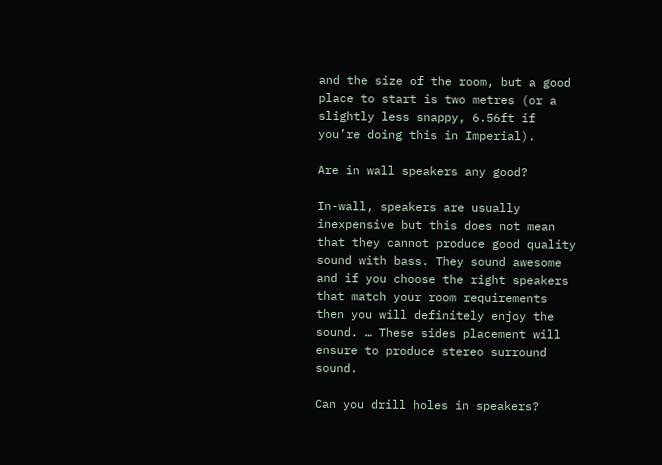and the size of the room, but a good place to start is two metres (or a slightly less snappy, 6.56ft if you’re doing this in Imperial).

Are in wall speakers any good?

In-wall, speakers are usually inexpensive but this does not mean that they cannot produce good quality sound with bass. They sound awesome and if you choose the right speakers that match your room requirements then you will definitely enjoy the sound. … These sides placement will ensure to produce stereo surround sound.

Can you drill holes in speakers?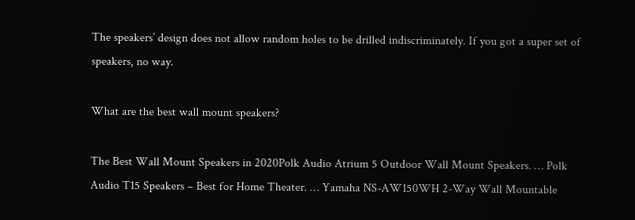The speakers’ design does not allow random holes to be drilled indiscriminately. If you got a super set of speakers, no way.

What are the best wall mount speakers?

The Best Wall Mount Speakers in 2020Polk Audio Atrium 5 Outdoor Wall Mount Speakers. … Polk Audio T15 Speakers – Best for Home Theater. … Yamaha NS-AW150WH 2-Way Wall Mountable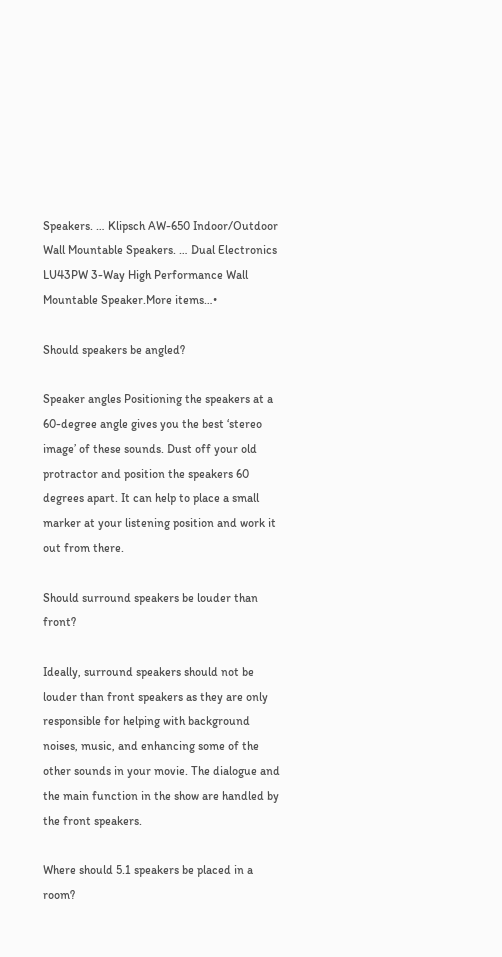Speakers. … Klipsch AW-650 Indoor/Outdoor Wall Mountable Speakers. … Dual Electronics LU43PW 3-Way High Performance Wall Mountable Speaker.More items…•

Should speakers be angled?

Speaker angles Positioning the speakers at a 60-degree angle gives you the best ‘stereo image’ of these sounds. Dust off your old protractor and position the speakers 60 degrees apart. It can help to place a small marker at your listening position and work it out from there.

Should surround speakers be louder than front?

Ideally, surround speakers should not be louder than front speakers as they are only responsible for helping with background noises, music, and enhancing some of the other sounds in your movie. The dialogue and the main function in the show are handled by the front speakers.

Where should 5.1 speakers be placed in a room?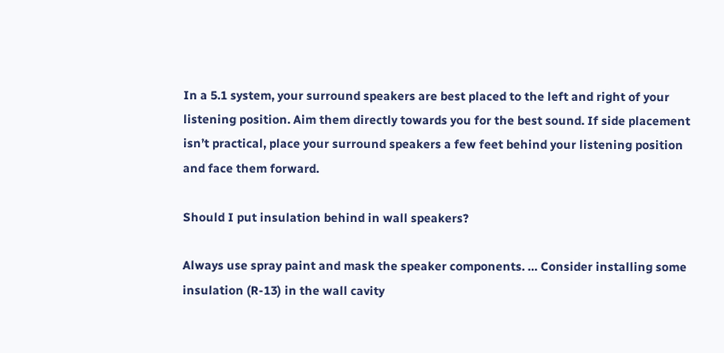In a 5.1 system, your surround speakers are best placed to the left and right of your listening position. Aim them directly towards you for the best sound. If side placement isn’t practical, place your surround speakers a few feet behind your listening position and face them forward.

Should I put insulation behind in wall speakers?

Always use spray paint and mask the speaker components. … Consider installing some insulation (R-13) in the wall cavity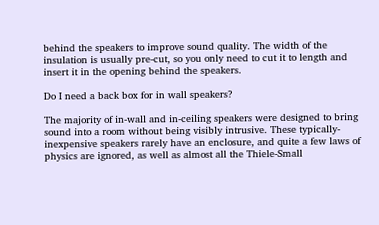behind the speakers to improve sound quality. The width of the insulation is usually pre-cut, so you only need to cut it to length and insert it in the opening behind the speakers.

Do I need a back box for in wall speakers?

The majority of in-wall and in-ceiling speakers were designed to bring sound into a room without being visibly intrusive. These typically-inexpensive speakers rarely have an enclosure, and quite a few laws of physics are ignored, as well as almost all the Thiele-Small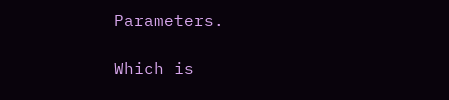Parameters.

Which is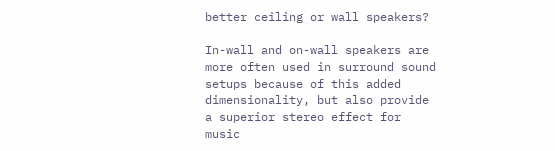better ceiling or wall speakers?

In-wall and on-wall speakers are more often used in surround sound setups because of this added dimensionality, but also provide a superior stereo effect for music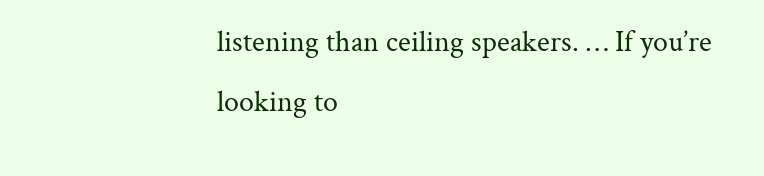listening than ceiling speakers. … If you’re looking to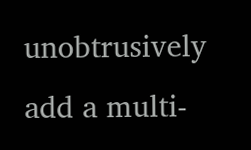unobtrusively add a multi-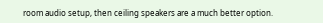room audio setup, then ceiling speakers are a much better option.